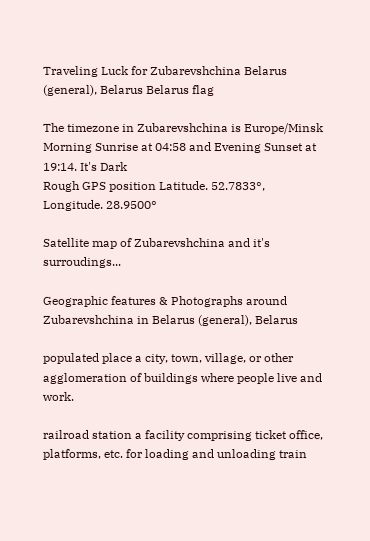Traveling Luck for Zubarevshchina Belarus (general), Belarus Belarus flag

The timezone in Zubarevshchina is Europe/Minsk
Morning Sunrise at 04:58 and Evening Sunset at 19:14. It's Dark
Rough GPS position Latitude. 52.7833°, Longitude. 28.9500°

Satellite map of Zubarevshchina and it's surroudings...

Geographic features & Photographs around Zubarevshchina in Belarus (general), Belarus

populated place a city, town, village, or other agglomeration of buildings where people live and work.

railroad station a facility comprising ticket office, platforms, etc. for loading and unloading train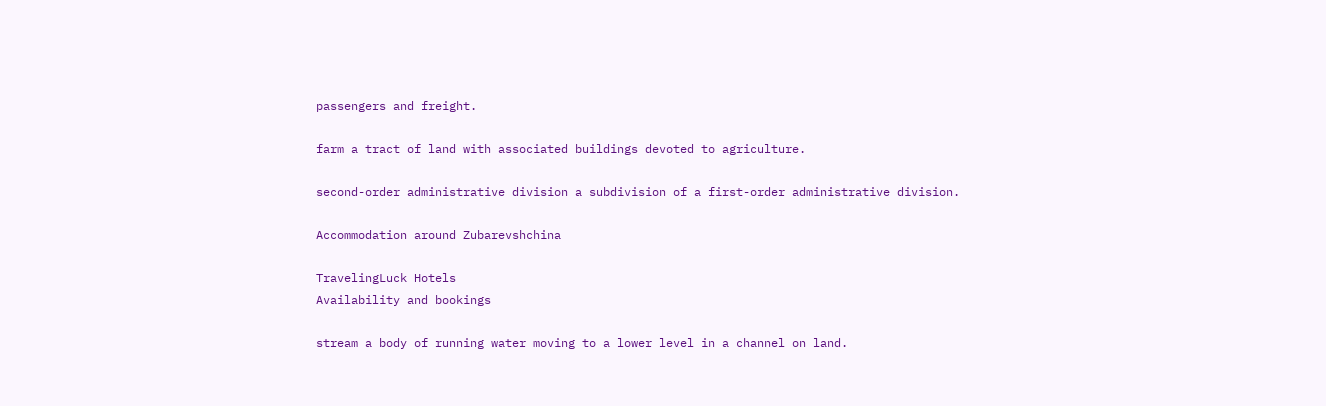passengers and freight.

farm a tract of land with associated buildings devoted to agriculture.

second-order administrative division a subdivision of a first-order administrative division.

Accommodation around Zubarevshchina

TravelingLuck Hotels
Availability and bookings

stream a body of running water moving to a lower level in a channel on land.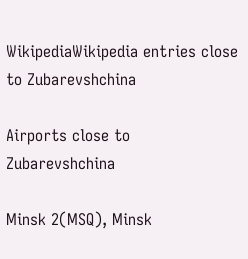WikipediaWikipedia entries close to Zubarevshchina

Airports close to Zubarevshchina

Minsk 2(MSQ), Minsk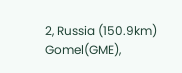2, Russia (150.9km)
Gomel(GME),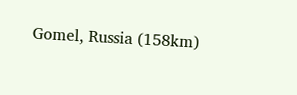Gomel, Russia (158km)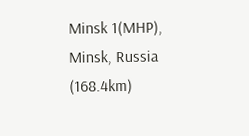Minsk 1(MHP), Minsk, Russia (168.4km)